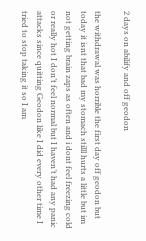2 days on abilify and off geodon

the withdrawal was horrible the first day off geodon but today it isnt that bad my stomach stilll hurts a little but im not getting brain zaps as often and i dont feel freezing cold or really hot I don’t feel normal but I haven’t had any panic attacks since quitting Geodon like I did every other time I tried to stop taking it so I am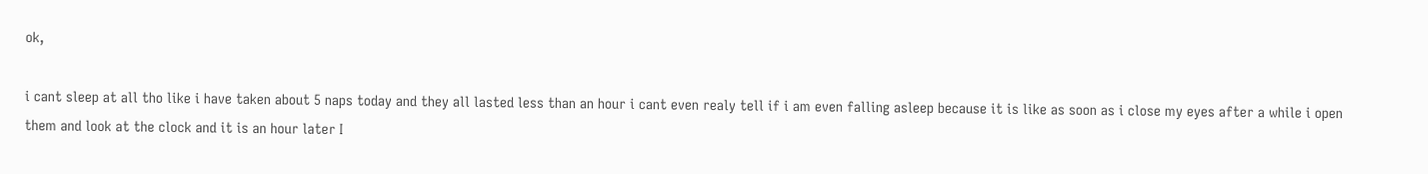ok,

i cant sleep at all tho like i have taken about 5 naps today and they all lasted less than an hour i cant even realy tell if i am even falling asleep because it is like as soon as i close my eyes after a while i open them and look at the clock and it is an hour later I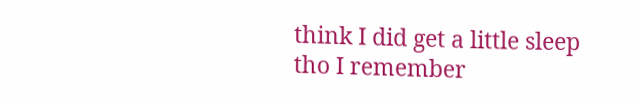think I did get a little sleep tho I remember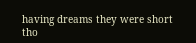having dreams they were short tho